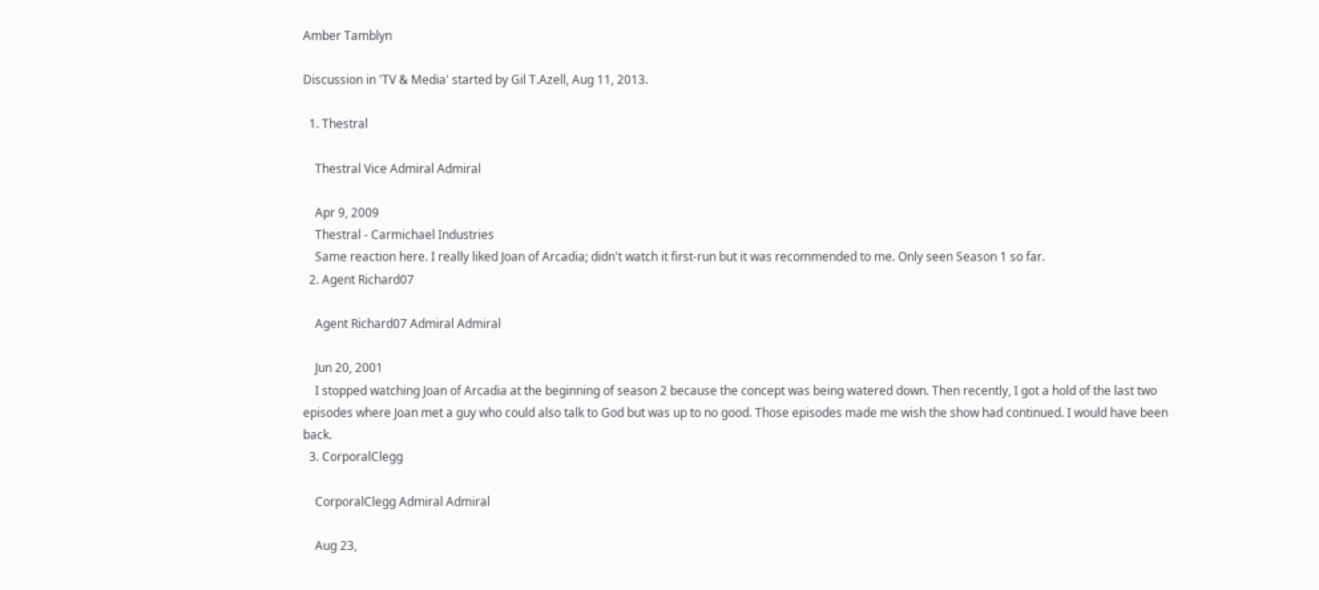Amber Tamblyn

Discussion in 'TV & Media' started by Gil T.Azell, Aug 11, 2013.

  1. Thestral

    Thestral Vice Admiral Admiral

    Apr 9, 2009
    Thestral - Carmichael Industries
    Same reaction here. I really liked Joan of Arcadia; didn't watch it first-run but it was recommended to me. Only seen Season 1 so far.
  2. Agent Richard07

    Agent Richard07 Admiral Admiral

    Jun 20, 2001
    I stopped watching Joan of Arcadia at the beginning of season 2 because the concept was being watered down. Then recently, I got a hold of the last two episodes where Joan met a guy who could also talk to God but was up to no good. Those episodes made me wish the show had continued. I would have been back.
  3. CorporalClegg

    CorporalClegg Admiral Admiral

    Aug 23,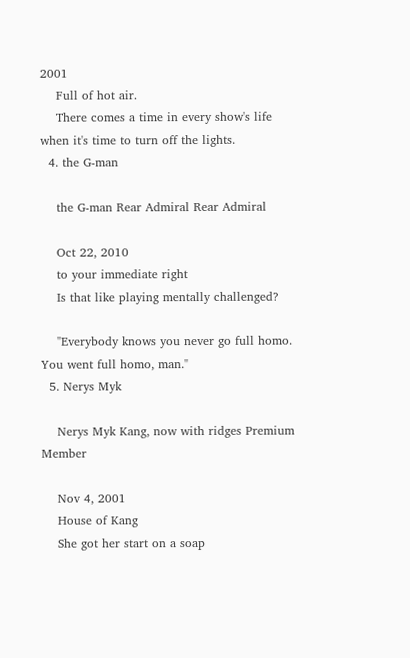2001
    Full of hot air.
    There comes a time in every show's life when it's time to turn off the lights.
  4. the G-man

    the G-man Rear Admiral Rear Admiral

    Oct 22, 2010
    to your immediate right
    Is that like playing mentally challenged?

    "Everybody knows you never go full homo. You went full homo, man."
  5. Nerys Myk

    Nerys Myk Kang, now with ridges Premium Member

    Nov 4, 2001
    House of Kang
    She got her start on a soap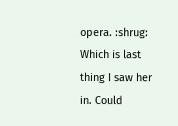opera. :shrug: Which is last thing I saw her in. Could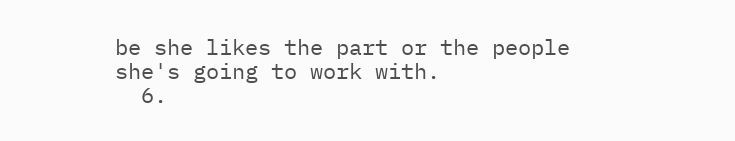be she likes the part or the people she's going to work with.
  6.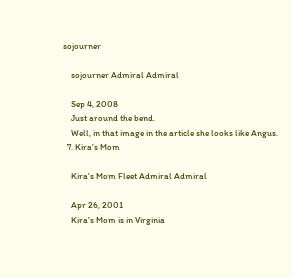sojourner

    sojourner Admiral Admiral

    Sep 4, 2008
    Just around the bend.
    Well, in that image in the article she looks like Angus.
  7. Kira's Mom

    Kira's Mom Fleet Admiral Admiral

    Apr 26, 2001
    Kira's Mom is in Virginia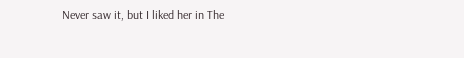Never saw it, but I liked her in The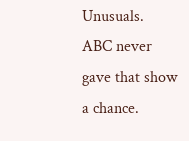Unusuals. ABC never gave that show a chance.